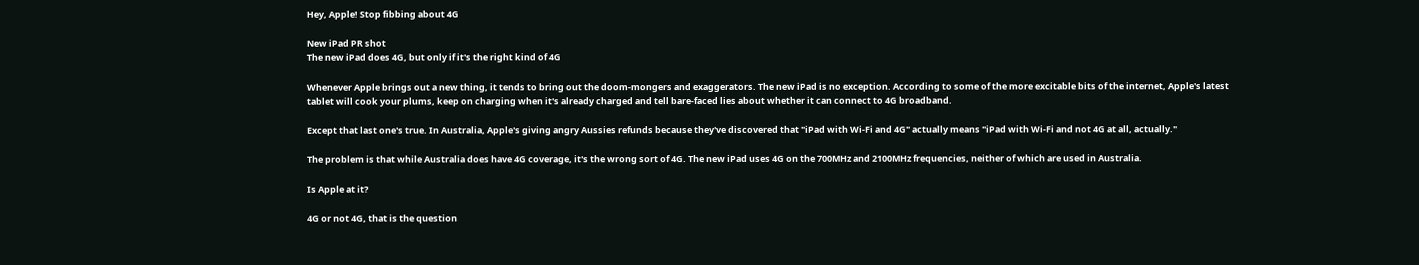Hey, Apple! Stop fibbing about 4G

New iPad PR shot
The new iPad does 4G, but only if it's the right kind of 4G

Whenever Apple brings out a new thing, it tends to bring out the doom-mongers and exaggerators. The new iPad is no exception. According to some of the more excitable bits of the internet, Apple's latest tablet will cook your plums, keep on charging when it's already charged and tell bare-faced lies about whether it can connect to 4G broadband.

Except that last one's true. In Australia, Apple's giving angry Aussies refunds because they've discovered that "iPad with Wi-Fi and 4G" actually means "iPad with Wi-Fi and not 4G at all, actually."

The problem is that while Australia does have 4G coverage, it's the wrong sort of 4G. The new iPad uses 4G on the 700MHz and 2100MHz frequencies, neither of which are used in Australia.

Is Apple at it?

4G or not 4G, that is the question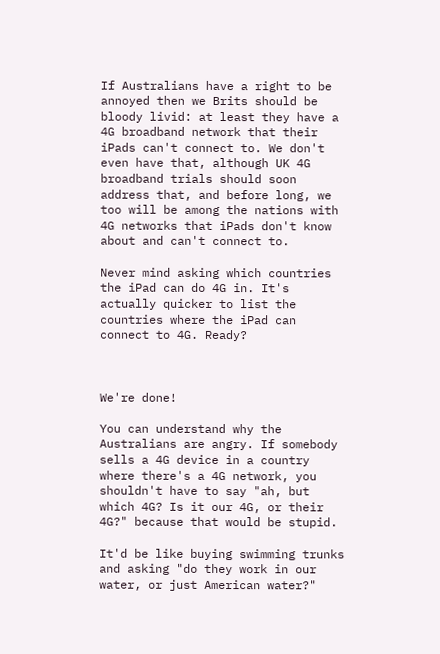If Australians have a right to be annoyed then we Brits should be bloody livid: at least they have a 4G broadband network that their iPads can't connect to. We don't even have that, although UK 4G broadband trials should soon address that, and before long, we too will be among the nations with 4G networks that iPads don't know about and can't connect to.

Never mind asking which countries the iPad can do 4G in. It's actually quicker to list the countries where the iPad can connect to 4G. Ready?



We're done!

You can understand why the Australians are angry. If somebody sells a 4G device in a country where there's a 4G network, you shouldn't have to say "ah, but which 4G? Is it our 4G, or their 4G?" because that would be stupid.

It'd be like buying swimming trunks and asking "do they work in our water, or just American water?"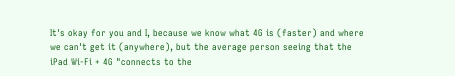It's okay for you and I, because we know what 4G is (faster) and where we can't get it (anywhere), but the average person seeing that the iPad Wi-Fi + 4G "connects to the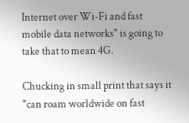Internet over Wi-Fi and fast mobile data networks" is going to take that to mean 4G.

Chucking in small print that says it "can roam worldwide on fast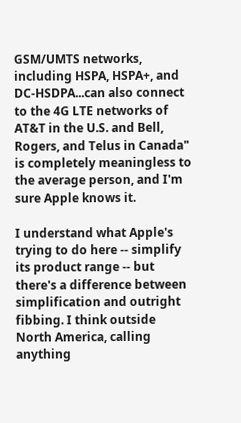GSM/UMTS networks, including HSPA, HSPA+, and DC-HSDPA...can also connect to the 4G LTE networks of AT&T in the U.S. and Bell, Rogers, and Telus in Canada" is completely meaningless to the average person, and I'm sure Apple knows it.

I understand what Apple's trying to do here -- simplify its product range -- but there's a difference between simplification and outright fibbing. I think outside North America, calling anything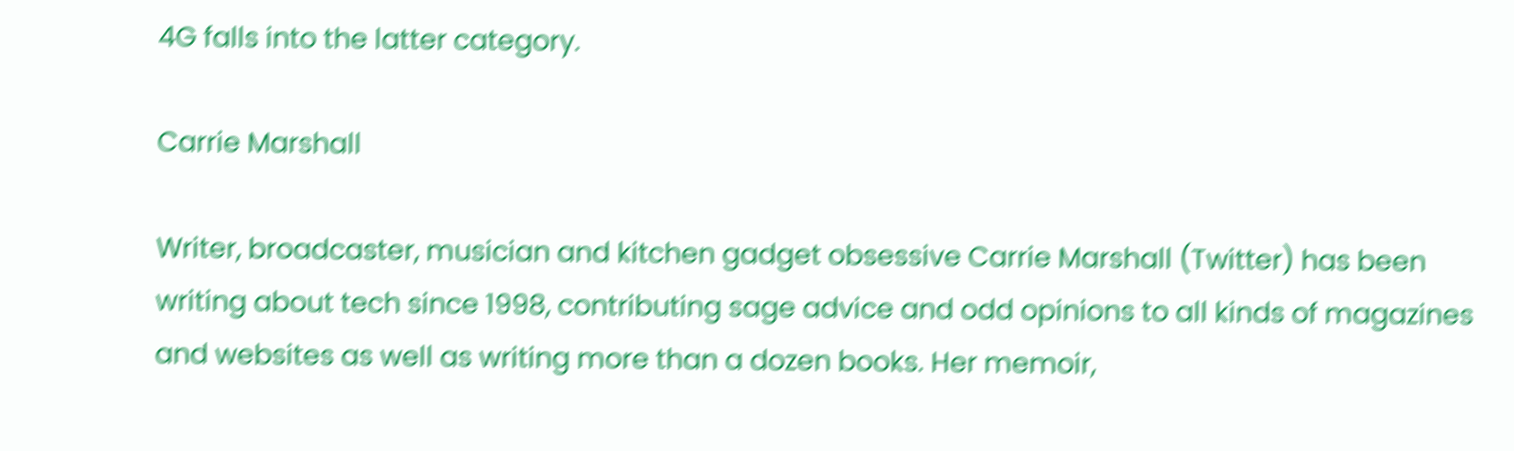4G falls into the latter category.

Carrie Marshall

Writer, broadcaster, musician and kitchen gadget obsessive Carrie Marshall (Twitter) has been writing about tech since 1998, contributing sage advice and odd opinions to all kinds of magazines and websites as well as writing more than a dozen books. Her memoir,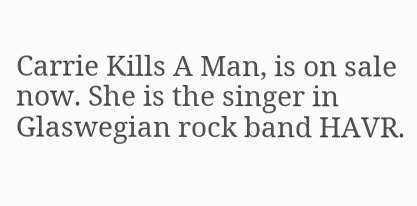Carrie Kills A Man, is on sale now. She is the singer in Glaswegian rock band HAVR.